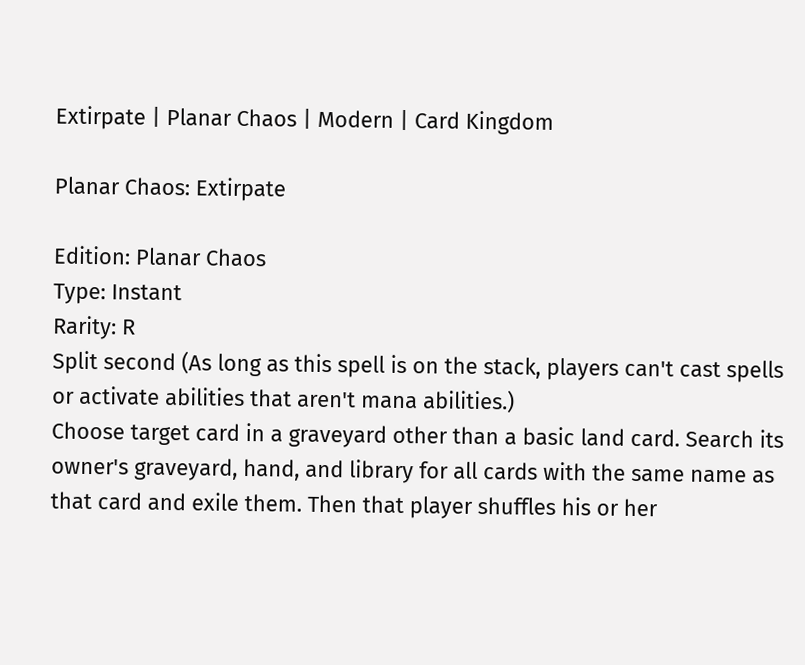Extirpate | Planar Chaos | Modern | Card Kingdom

Planar Chaos: Extirpate

Edition: Planar Chaos
Type: Instant
Rarity: R
Split second (As long as this spell is on the stack, players can't cast spells or activate abilities that aren't mana abilities.)
Choose target card in a graveyard other than a basic land card. Search its owner's graveyard, hand, and library for all cards with the same name as that card and exile them. Then that player shuffles his or her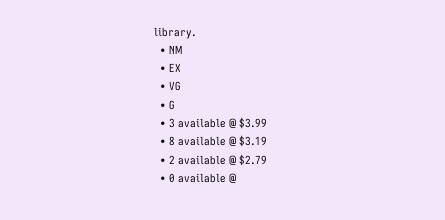library.
  • NM
  • EX
  • VG
  • G
  • 3 available @ $3.99
  • 8 available @ $3.19
  • 2 available @ $2.79
  • 0 available @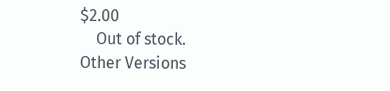$2.00
    Out of stock.
Other Versions